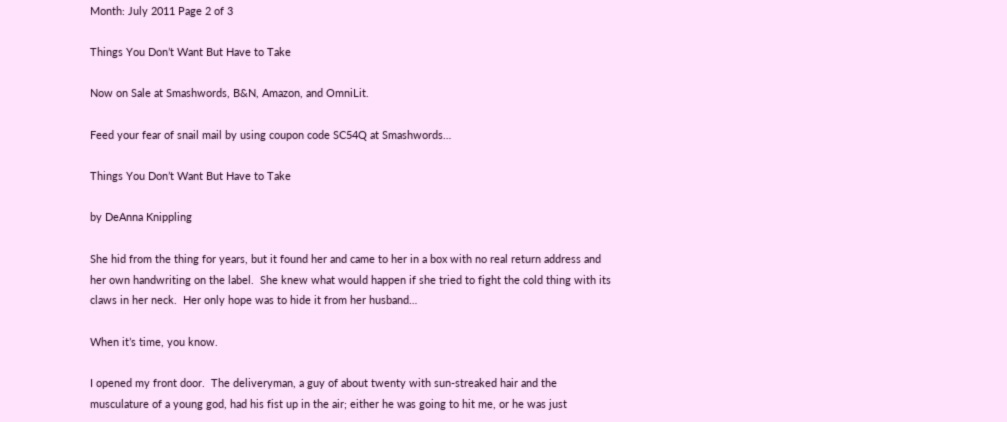Month: July 2011 Page 2 of 3

Things You Don’t Want But Have to Take

Now on Sale at Smashwords, B&N, Amazon, and OmniLit.

Feed your fear of snail mail by using coupon code SC54Q at Smashwords…

Things You Don’t Want But Have to Take

by DeAnna Knippling

She hid from the thing for years, but it found her and came to her in a box with no real return address and her own handwriting on the label.  She knew what would happen if she tried to fight the cold thing with its claws in her neck.  Her only hope was to hide it from her husband…

When it’s time, you know.

I opened my front door.  The deliveryman, a guy of about twenty with sun-streaked hair and the musculature of a young god, had his fist up in the air; either he was going to hit me, or he was just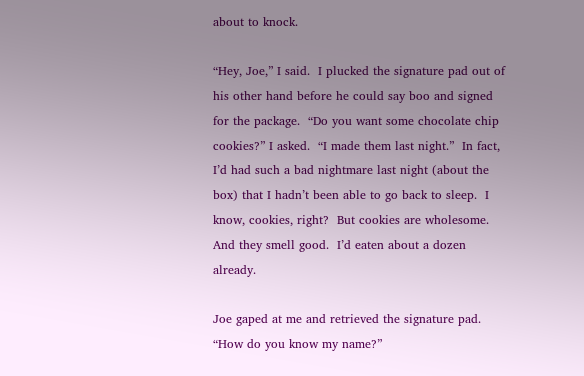about to knock.

“Hey, Joe,” I said.  I plucked the signature pad out of his other hand before he could say boo and signed for the package.  “Do you want some chocolate chip cookies?” I asked.  “I made them last night.”  In fact, I’d had such a bad nightmare last night (about the box) that I hadn’t been able to go back to sleep.  I know, cookies, right?  But cookies are wholesome.  And they smell good.  I’d eaten about a dozen already.

Joe gaped at me and retrieved the signature pad.  “How do you know my name?”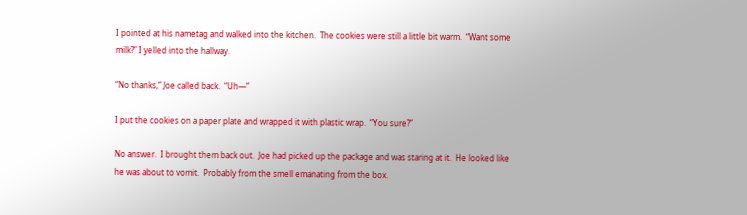I pointed at his nametag and walked into the kitchen.  The cookies were still a little bit warm.  “Want some milk?” I yelled into the hallway.

“No thanks,” Joe called back.  “Uh—”

I put the cookies on a paper plate and wrapped it with plastic wrap.  “You sure?”

No answer.  I brought them back out.  Joe had picked up the package and was staring at it.  He looked like he was about to vomit.  Probably from the smell emanating from the box.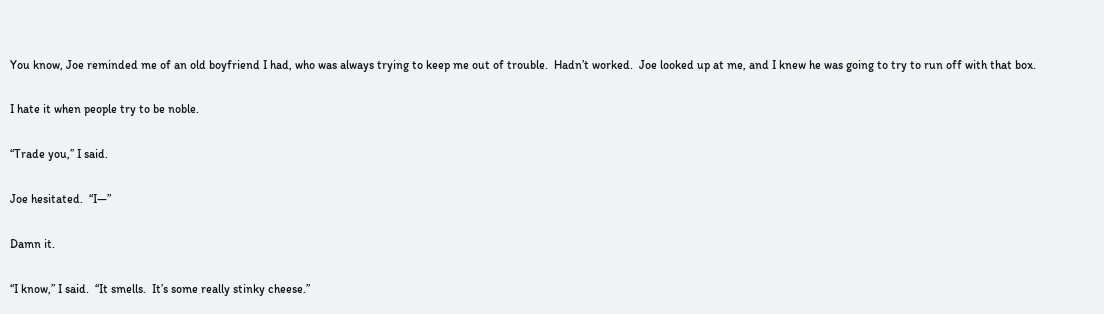You know, Joe reminded me of an old boyfriend I had, who was always trying to keep me out of trouble.  Hadn’t worked.  Joe looked up at me, and I knew he was going to try to run off with that box.

I hate it when people try to be noble.

“Trade you,” I said.

Joe hesitated.  “I—”

Damn it.

“I know,” I said.  “It smells.  It’s some really stinky cheese.”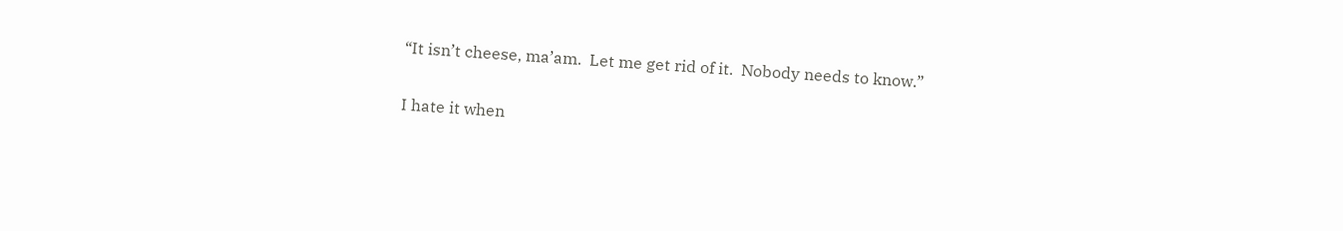“It isn’t cheese, ma’am.  Let me get rid of it.  Nobody needs to know.”

I hate it when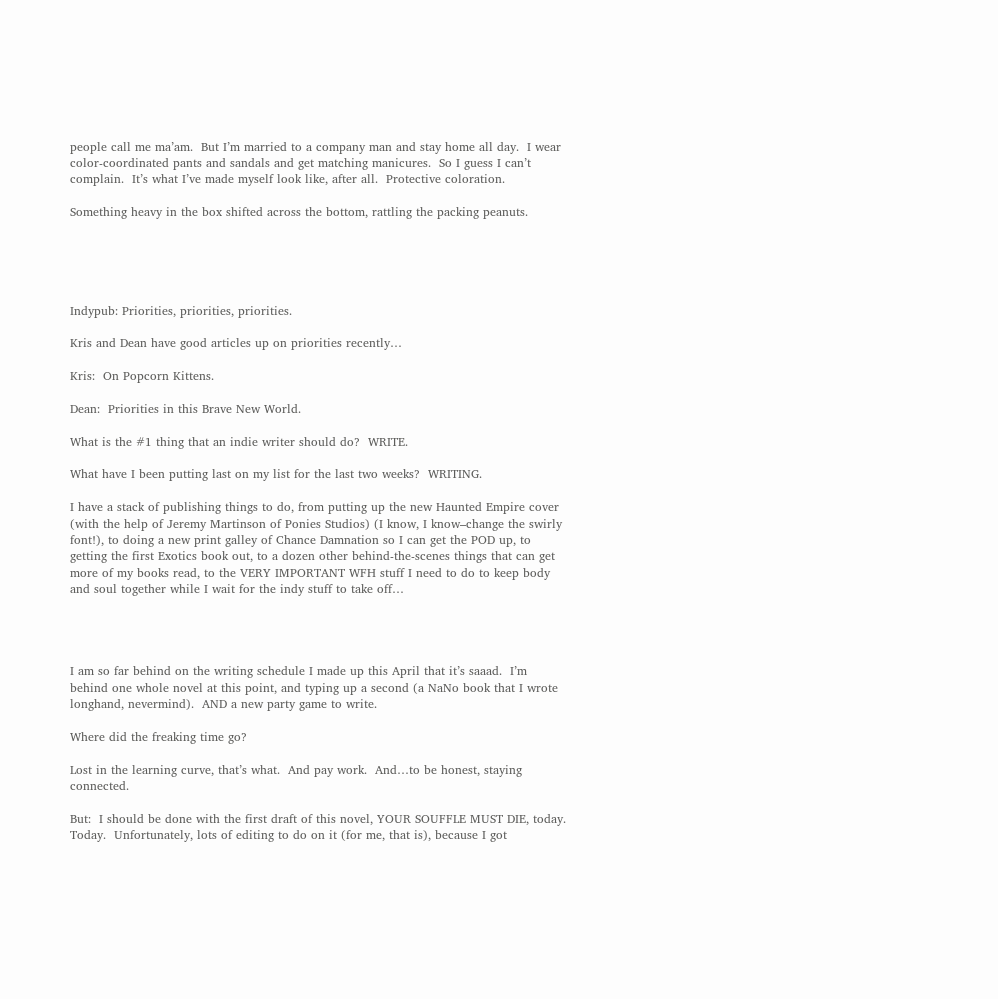people call me ma’am.  But I’m married to a company man and stay home all day.  I wear color-coordinated pants and sandals and get matching manicures.  So I guess I can’t complain.  It’s what I’ve made myself look like, after all.  Protective coloration.

Something heavy in the box shifted across the bottom, rattling the packing peanuts.





Indypub: Priorities, priorities, priorities.

Kris and Dean have good articles up on priorities recently…

Kris:  On Popcorn Kittens.

Dean:  Priorities in this Brave New World.

What is the #1 thing that an indie writer should do?  WRITE.

What have I been putting last on my list for the last two weeks?  WRITING.

I have a stack of publishing things to do, from putting up the new Haunted Empire cover (with the help of Jeremy Martinson of Ponies Studios) (I know, I know–change the swirly font!), to doing a new print galley of Chance Damnation so I can get the POD up, to getting the first Exotics book out, to a dozen other behind-the-scenes things that can get more of my books read, to the VERY IMPORTANT WFH stuff I need to do to keep body and soul together while I wait for the indy stuff to take off…




I am so far behind on the writing schedule I made up this April that it’s saaad.  I’m behind one whole novel at this point, and typing up a second (a NaNo book that I wrote longhand, nevermind).  AND a new party game to write.

Where did the freaking time go?

Lost in the learning curve, that’s what.  And pay work.  And…to be honest, staying connected.

But:  I should be done with the first draft of this novel, YOUR SOUFFLE MUST DIE, today.  Today.  Unfortunately, lots of editing to do on it (for me, that is), because I got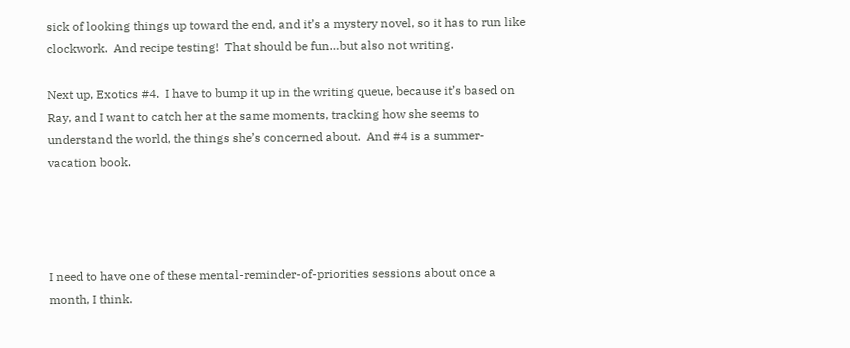sick of looking things up toward the end, and it’s a mystery novel, so it has to run like clockwork.  And recipe testing!  That should be fun…but also not writing.

Next up, Exotics #4.  I have to bump it up in the writing queue, because it’s based on Ray, and I want to catch her at the same moments, tracking how she seems to understand the world, the things she’s concerned about.  And #4 is a summer-vacation book.




I need to have one of these mental-reminder-of-priorities sessions about once a month, I think.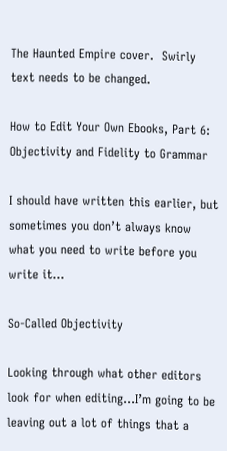The Haunted Empire cover.  Swirly text needs to be changed.

How to Edit Your Own Ebooks, Part 6: Objectivity and Fidelity to Grammar

I should have written this earlier, but sometimes you don’t always know what you need to write before you write it…

So-Called Objectivity

Looking through what other editors look for when editing…I’m going to be leaving out a lot of things that a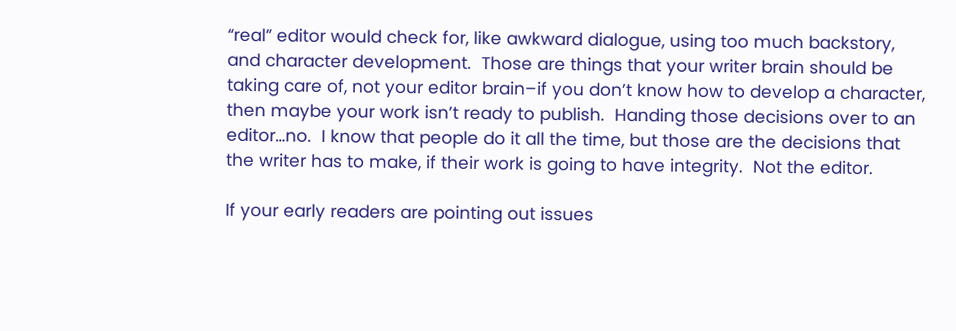“real” editor would check for, like awkward dialogue, using too much backstory, and character development.  Those are things that your writer brain should be taking care of, not your editor brain–if you don’t know how to develop a character, then maybe your work isn’t ready to publish.  Handing those decisions over to an editor…no.  I know that people do it all the time, but those are the decisions that the writer has to make, if their work is going to have integrity.  Not the editor.

If your early readers are pointing out issues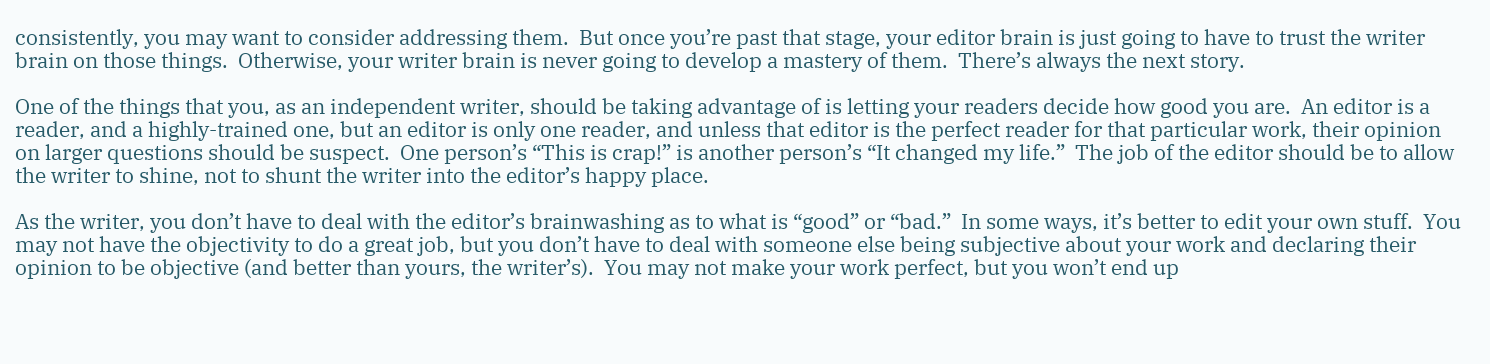consistently, you may want to consider addressing them.  But once you’re past that stage, your editor brain is just going to have to trust the writer brain on those things.  Otherwise, your writer brain is never going to develop a mastery of them.  There’s always the next story.

One of the things that you, as an independent writer, should be taking advantage of is letting your readers decide how good you are.  An editor is a reader, and a highly-trained one, but an editor is only one reader, and unless that editor is the perfect reader for that particular work, their opinion on larger questions should be suspect.  One person’s “This is crap!” is another person’s “It changed my life.”  The job of the editor should be to allow the writer to shine, not to shunt the writer into the editor’s happy place.

As the writer, you don’t have to deal with the editor’s brainwashing as to what is “good” or “bad.”  In some ways, it’s better to edit your own stuff.  You may not have the objectivity to do a great job, but you don’t have to deal with someone else being subjective about your work and declaring their opinion to be objective (and better than yours, the writer’s).  You may not make your work perfect, but you won’t end up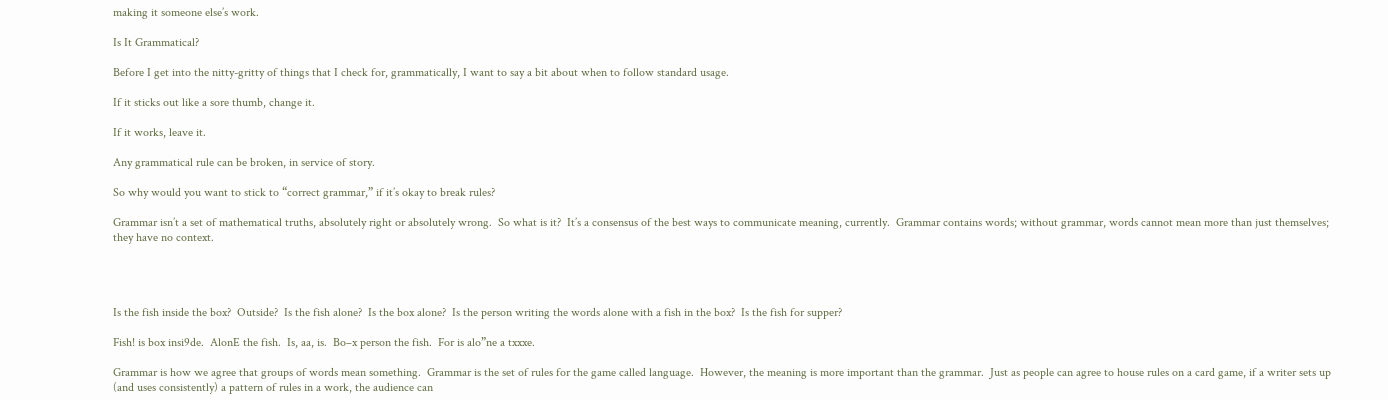making it someone else’s work.

Is It Grammatical?

Before I get into the nitty-gritty of things that I check for, grammatically, I want to say a bit about when to follow standard usage.

If it sticks out like a sore thumb, change it.

If it works, leave it.

Any grammatical rule can be broken, in service of story.

So why would you want to stick to “correct grammar,” if it’s okay to break rules?

Grammar isn’t a set of mathematical truths, absolutely right or absolutely wrong.  So what is it?  It’s a consensus of the best ways to communicate meaning, currently.  Grammar contains words; without grammar, words cannot mean more than just themselves; they have no context.




Is the fish inside the box?  Outside?  Is the fish alone?  Is the box alone?  Is the person writing the words alone with a fish in the box?  Is the fish for supper?

Fish! is box insi9de.  AlonE the fish.  Is, aa, is.  Bo–x person the fish.  For is alo”ne a txxxe.

Grammar is how we agree that groups of words mean something.  Grammar is the set of rules for the game called language.  However, the meaning is more important than the grammar.  Just as people can agree to house rules on a card game, if a writer sets up (and uses consistently) a pattern of rules in a work, the audience can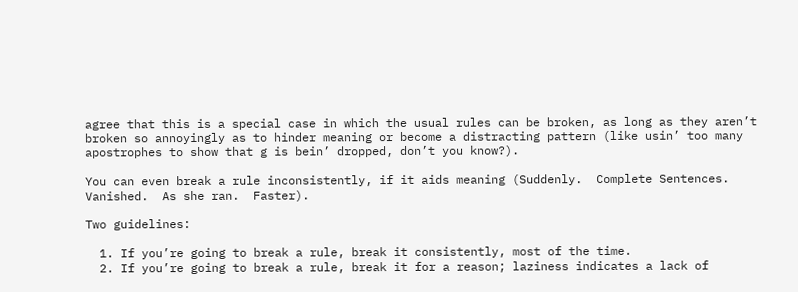agree that this is a special case in which the usual rules can be broken, as long as they aren’t broken so annoyingly as to hinder meaning or become a distracting pattern (like usin’ too many apostrophes to show that g is bein’ dropped, don’t you know?).

You can even break a rule inconsistently, if it aids meaning (Suddenly.  Complete Sentences.  Vanished.  As she ran.  Faster).

Two guidelines:

  1. If you’re going to break a rule, break it consistently, most of the time.
  2. If you’re going to break a rule, break it for a reason; laziness indicates a lack of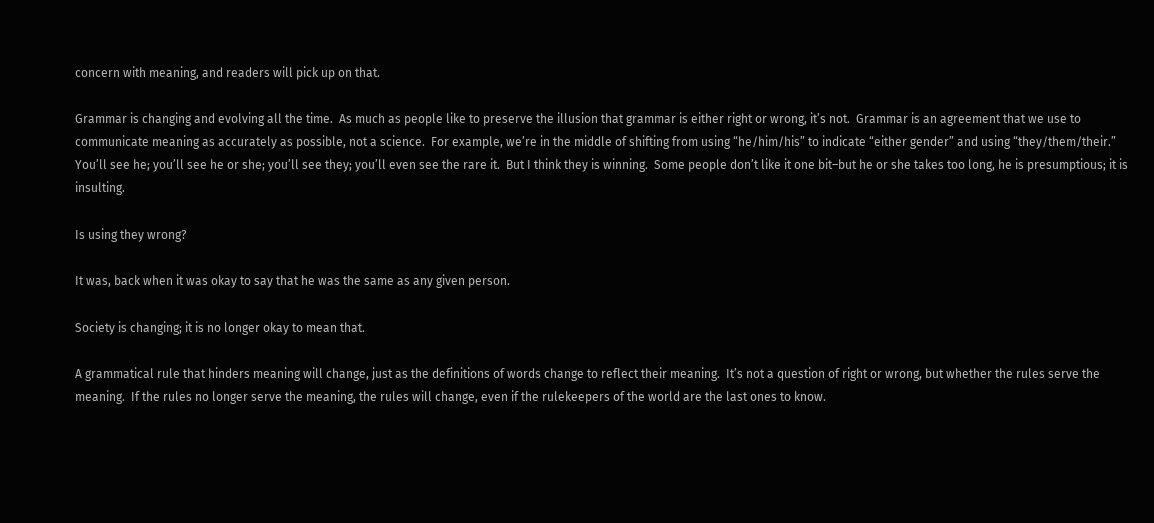concern with meaning, and readers will pick up on that.

Grammar is changing and evolving all the time.  As much as people like to preserve the illusion that grammar is either right or wrong, it’s not.  Grammar is an agreement that we use to communicate meaning as accurately as possible, not a science.  For example, we’re in the middle of shifting from using “he/him/his” to indicate “either gender” and using “they/them/their.”  You’ll see he; you’ll see he or she; you’ll see they; you’ll even see the rare it.  But I think they is winning.  Some people don’t like it one bit–but he or she takes too long, he is presumptious; it is insulting.

Is using they wrong?

It was, back when it was okay to say that he was the same as any given person.

Society is changing; it is no longer okay to mean that.

A grammatical rule that hinders meaning will change, just as the definitions of words change to reflect their meaning.  It’s not a question of right or wrong, but whether the rules serve the meaning.  If the rules no longer serve the meaning, the rules will change, even if the rulekeepers of the world are the last ones to know.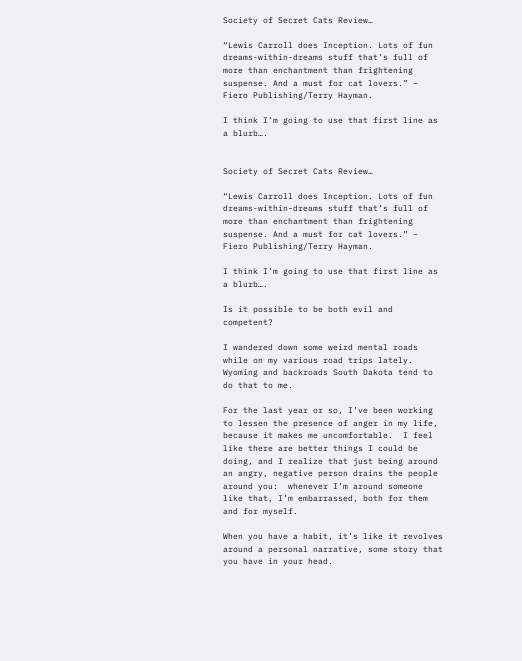Society of Secret Cats Review…

“Lewis Carroll does Inception. Lots of fun dreams-within-dreams stuff that’s full of more than enchantment than frightening suspense. And a must for cat lovers.” – Fiero Publishing/Terry Hayman.

I think I’m going to use that first line as a blurb….


Society of Secret Cats Review…

“Lewis Carroll does Inception. Lots of fun dreams-within-dreams stuff that’s full of more than enchantment than frightening suspense. And a must for cat lovers.” – Fiero Publishing/Terry Hayman.

I think I’m going to use that first line as a blurb….

Is it possible to be both evil and competent?

I wandered down some weird mental roads while on my various road trips lately.  Wyoming and backroads South Dakota tend to do that to me.

For the last year or so, I’ve been working to lessen the presence of anger in my life, because it makes me uncomfortable.  I feel like there are better things I could be doing, and I realize that just being around an angry, negative person drains the people around you:  whenever I’m around someone like that, I’m embarrassed, both for them and for myself.

When you have a habit, it’s like it revolves around a personal narrative, some story that you have in your head.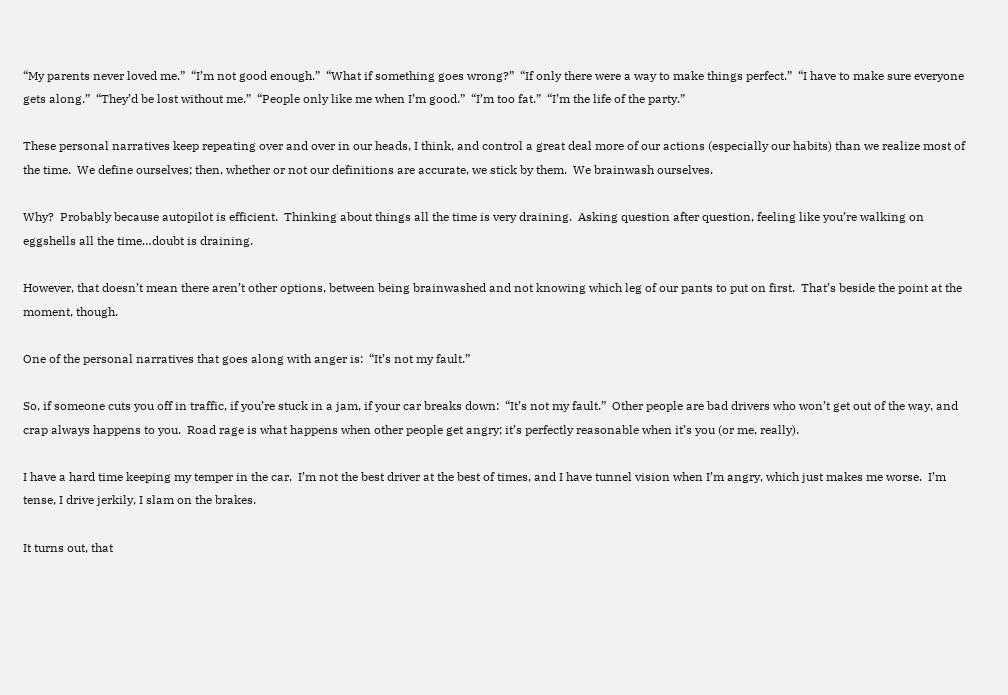“My parents never loved me.”  “I’m not good enough.”  “What if something goes wrong?”  “If only there were a way to make things perfect.”  “I have to make sure everyone gets along.”  “They’d be lost without me.”  “People only like me when I’m good.”  “I’m too fat.”  “I’m the life of the party.”

These personal narratives keep repeating over and over in our heads, I think, and control a great deal more of our actions (especially our habits) than we realize most of the time.  We define ourselves; then, whether or not our definitions are accurate, we stick by them.  We brainwash ourselves.

Why?  Probably because autopilot is efficient.  Thinking about things all the time is very draining.  Asking question after question, feeling like you’re walking on eggshells all the time…doubt is draining.

However, that doesn’t mean there aren’t other options, between being brainwashed and not knowing which leg of our pants to put on first.  That’s beside the point at the moment, though.

One of the personal narratives that goes along with anger is:  “It’s not my fault.”

So, if someone cuts you off in traffic, if you’re stuck in a jam, if your car breaks down:  “It’s not my fault.”  Other people are bad drivers who won’t get out of the way, and crap always happens to you.  Road rage is what happens when other people get angry; it’s perfectly reasonable when it’s you (or me, really).

I have a hard time keeping my temper in the car.  I’m not the best driver at the best of times, and I have tunnel vision when I’m angry, which just makes me worse.  I’m tense, I drive jerkily, I slam on the brakes.

It turns out, that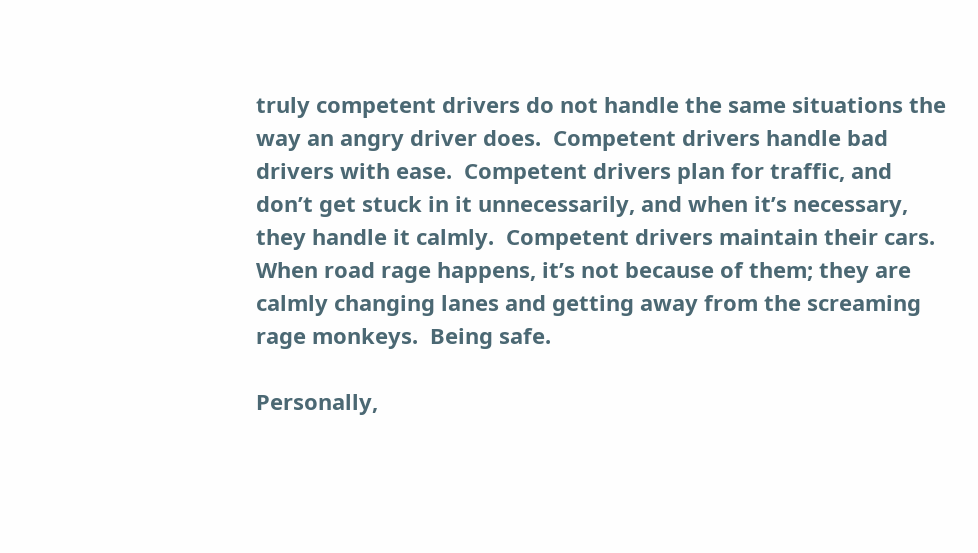truly competent drivers do not handle the same situations the way an angry driver does.  Competent drivers handle bad drivers with ease.  Competent drivers plan for traffic, and don’t get stuck in it unnecessarily, and when it’s necessary, they handle it calmly.  Competent drivers maintain their cars.  When road rage happens, it’s not because of them; they are calmly changing lanes and getting away from the screaming rage monkeys.  Being safe.

Personally,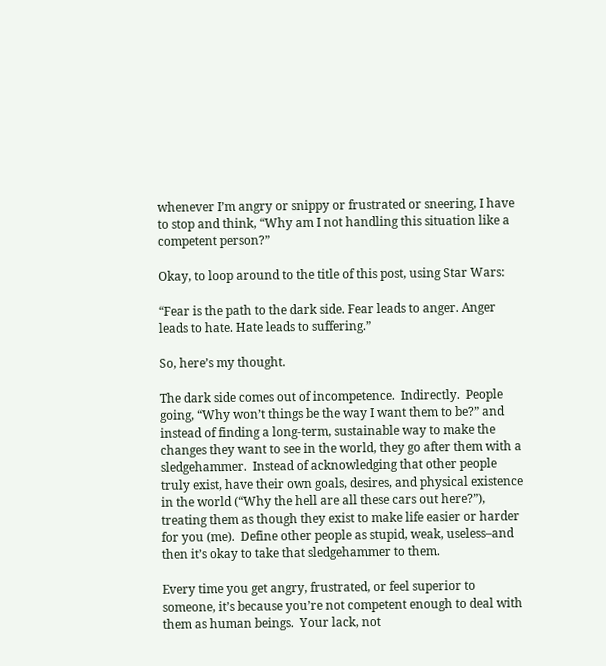whenever I’m angry or snippy or frustrated or sneering, I have to stop and think, “Why am I not handling this situation like a competent person?”

Okay, to loop around to the title of this post, using Star Wars:

“Fear is the path to the dark side. Fear leads to anger. Anger leads to hate. Hate leads to suffering.”

So, here’s my thought.

The dark side comes out of incompetence.  Indirectly.  People going, “Why won’t things be the way I want them to be?” and instead of finding a long-term, sustainable way to make the changes they want to see in the world, they go after them with a sledgehammer.  Instead of acknowledging that other people truly exist, have their own goals, desires, and physical existence in the world (“Why the hell are all these cars out here?”), treating them as though they exist to make life easier or harder for you (me).  Define other people as stupid, weak, useless–and then it’s okay to take that sledgehammer to them.

Every time you get angry, frustrated, or feel superior to someone, it’s because you’re not competent enough to deal with them as human beings.  Your lack, not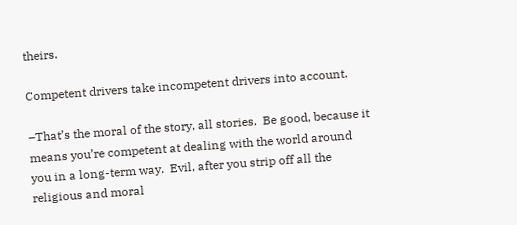theirs.

Competent drivers take incompetent drivers into account.

–That’s the moral of the story, all stories.  Be good, because it means you’re competent at dealing with the world around you in a long-term way.  Evil, after you strip off all the religious and moral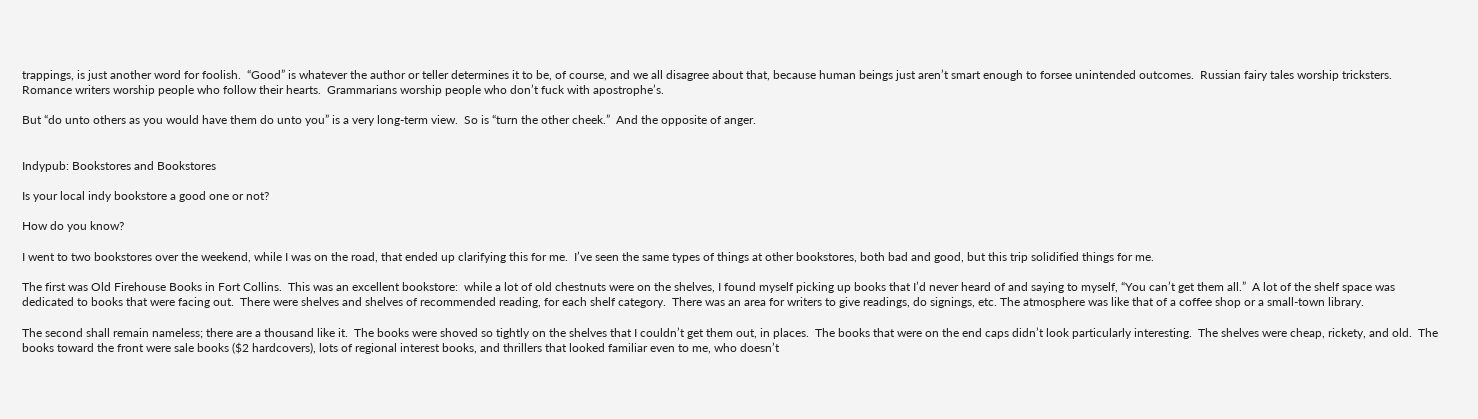trappings, is just another word for foolish.  “Good” is whatever the author or teller determines it to be, of course, and we all disagree about that, because human beings just aren’t smart enough to forsee unintended outcomes.  Russian fairy tales worship tricksters.  Romance writers worship people who follow their hearts.  Grammarians worship people who don’t fuck with apostrophe’s.

But “do unto others as you would have them do unto you” is a very long-term view.  So is “turn the other cheek.”  And the opposite of anger.


Indypub: Bookstores and Bookstores

Is your local indy bookstore a good one or not?

How do you know?

I went to two bookstores over the weekend, while I was on the road, that ended up clarifying this for me.  I’ve seen the same types of things at other bookstores, both bad and good, but this trip solidified things for me.

The first was Old Firehouse Books in Fort Collins.  This was an excellent bookstore:  while a lot of old chestnuts were on the shelves, I found myself picking up books that I’d never heard of and saying to myself, “You can’t get them all.”  A lot of the shelf space was dedicated to books that were facing out.  There were shelves and shelves of recommended reading, for each shelf category.  There was an area for writers to give readings, do signings, etc. The atmosphere was like that of a coffee shop or a small-town library.

The second shall remain nameless; there are a thousand like it.  The books were shoved so tightly on the shelves that I couldn’t get them out, in places.  The books that were on the end caps didn’t look particularly interesting.  The shelves were cheap, rickety, and old.  The books toward the front were sale books ($2 hardcovers), lots of regional interest books, and thrillers that looked familiar even to me, who doesn’t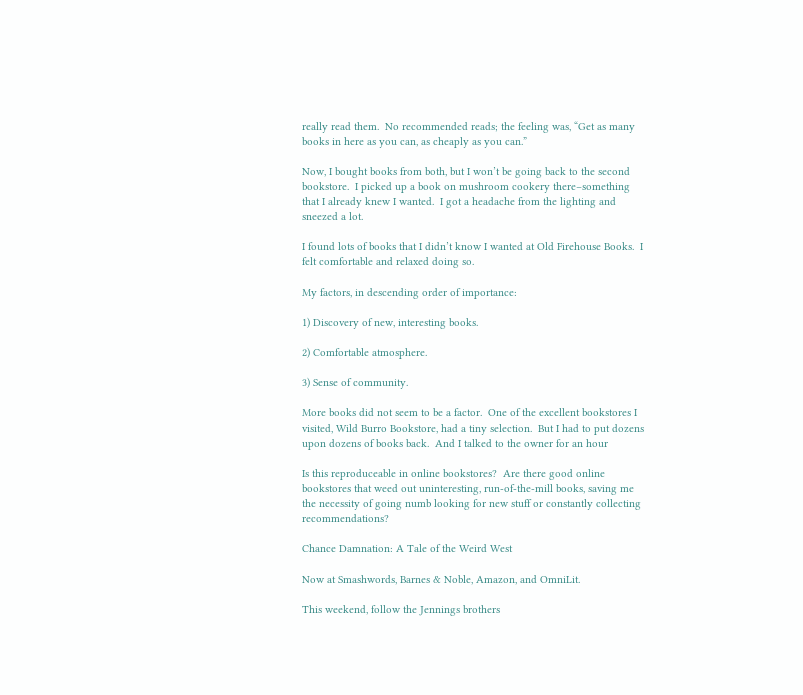really read them.  No recommended reads; the feeling was, “Get as many books in here as you can, as cheaply as you can.”

Now, I bought books from both, but I won’t be going back to the second bookstore.  I picked up a book on mushroom cookery there–something that I already knew I wanted.  I got a headache from the lighting and sneezed a lot.

I found lots of books that I didn’t know I wanted at Old Firehouse Books.  I felt comfortable and relaxed doing so.

My factors, in descending order of importance:

1) Discovery of new, interesting books.

2) Comfortable atmosphere.

3) Sense of community.

More books did not seem to be a factor.  One of the excellent bookstores I visited, Wild Burro Bookstore, had a tiny selection.  But I had to put dozens upon dozens of books back.  And I talked to the owner for an hour

Is this reproduceable in online bookstores?  Are there good online bookstores that weed out uninteresting, run-of-the-mill books, saving me the necessity of going numb looking for new stuff or constantly collecting recommendations?

Chance Damnation: A Tale of the Weird West

Now at Smashwords, Barnes & Noble, Amazon, and OmniLit.

This weekend, follow the Jennings brothers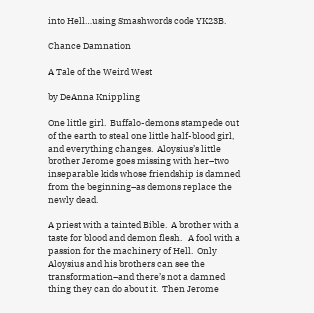into Hell…using Smashwords code YK23B.

Chance Damnation

A Tale of the Weird West

by DeAnna Knippling

One little girl.  Buffalo-demons stampede out of the earth to steal one little half-blood girl, and everything changes.  Aloysius’s little brother Jerome goes missing with her–two inseparable kids whose friendship is damned from the beginning–as demons replace the newly dead.

A priest with a tainted Bible.  A brother with a taste for blood and demon flesh.   A fool with a passion for the machinery of Hell.  Only Aloysius and his brothers can see the transformation–and there’s not a damned thing they can do about it.  Then Jerome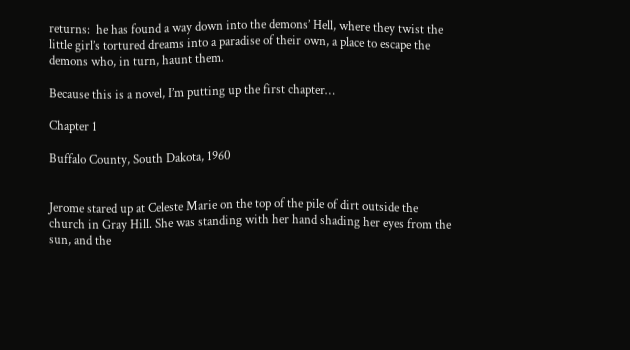returns:  he has found a way down into the demons’ Hell, where they twist the little girl’s tortured dreams into a paradise of their own, a place to escape the demons who, in turn, haunt them.

Because this is a novel, I’m putting up the first chapter…

Chapter 1

Buffalo County, South Dakota, 1960


Jerome stared up at Celeste Marie on the top of the pile of dirt outside the church in Gray Hill. She was standing with her hand shading her eyes from the sun, and the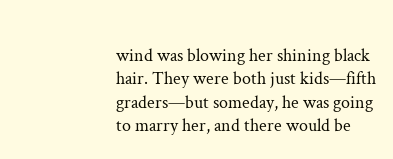wind was blowing her shining black hair. They were both just kids—fifth graders—but someday, he was going to marry her, and there would be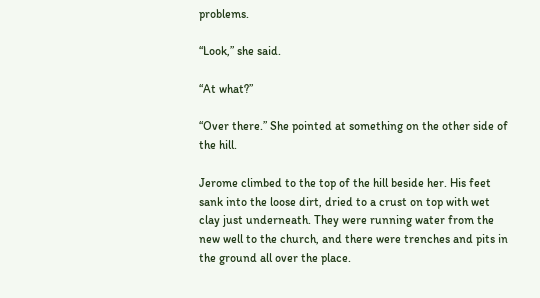problems.

“Look,” she said.

“At what?”

“Over there.” She pointed at something on the other side of the hill.

Jerome climbed to the top of the hill beside her. His feet sank into the loose dirt, dried to a crust on top with wet clay just underneath. They were running water from the new well to the church, and there were trenches and pits in the ground all over the place.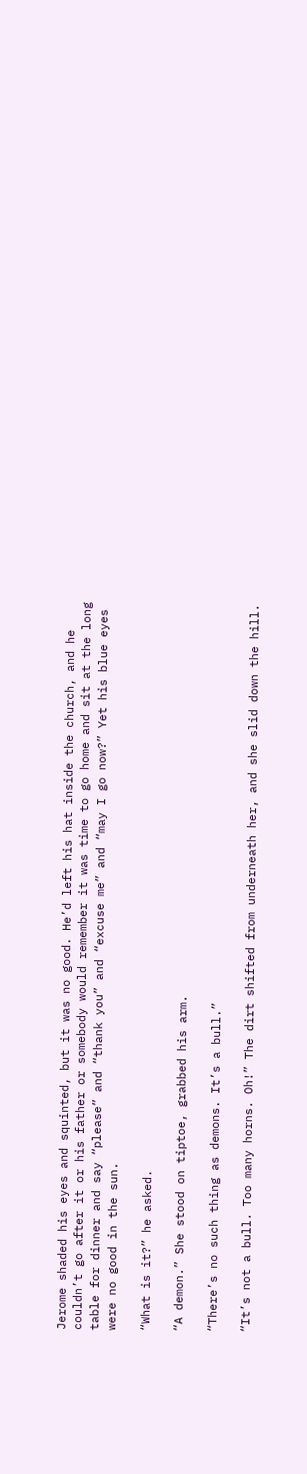Jerome shaded his eyes and squinted, but it was no good. He’d left his hat inside the church, and he couldn’t go after it or his father or somebody would remember it was time to go home and sit at the long table for dinner and say “please” and “thank you” and “excuse me” and “may I go now?” Yet his blue eyes were no good in the sun.

“What is it?” he asked.

“A demon.” She stood on tiptoe, grabbed his arm.

“There’s no such thing as demons. It’s a bull.”

“It’s not a bull. Too many horns. Oh!” The dirt shifted from underneath her, and she slid down the hill.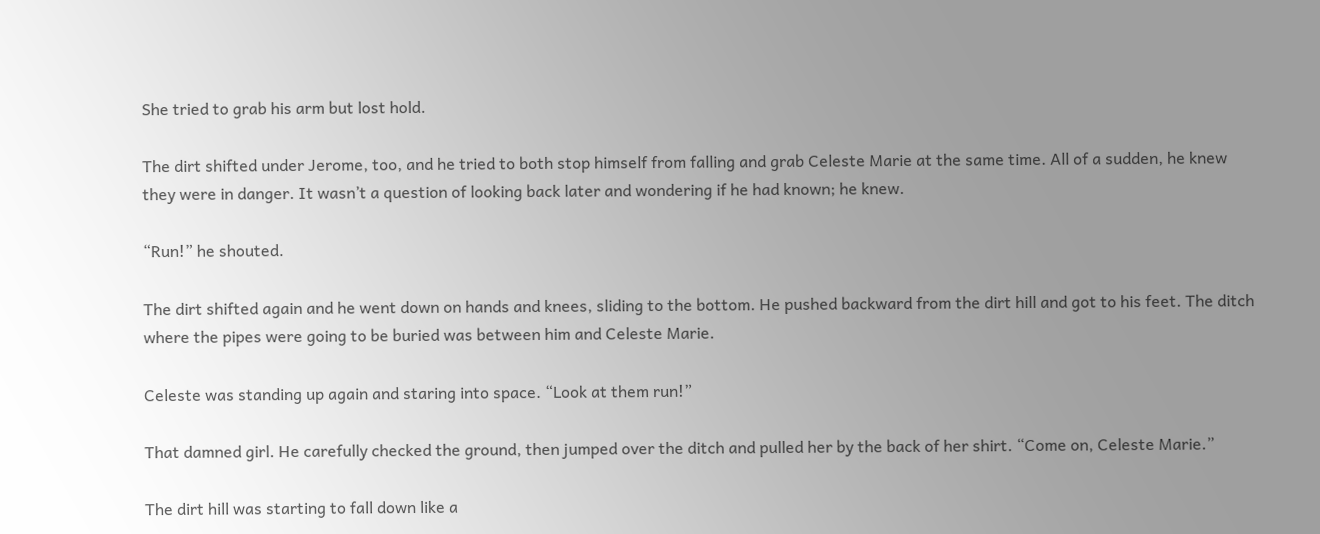She tried to grab his arm but lost hold.

The dirt shifted under Jerome, too, and he tried to both stop himself from falling and grab Celeste Marie at the same time. All of a sudden, he knew they were in danger. It wasn’t a question of looking back later and wondering if he had known; he knew.

“Run!” he shouted.

The dirt shifted again and he went down on hands and knees, sliding to the bottom. He pushed backward from the dirt hill and got to his feet. The ditch where the pipes were going to be buried was between him and Celeste Marie.

Celeste was standing up again and staring into space. “Look at them run!”

That damned girl. He carefully checked the ground, then jumped over the ditch and pulled her by the back of her shirt. “Come on, Celeste Marie.”

The dirt hill was starting to fall down like a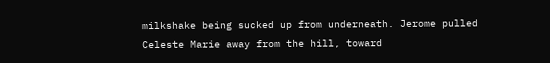milkshake being sucked up from underneath. Jerome pulled Celeste Marie away from the hill, toward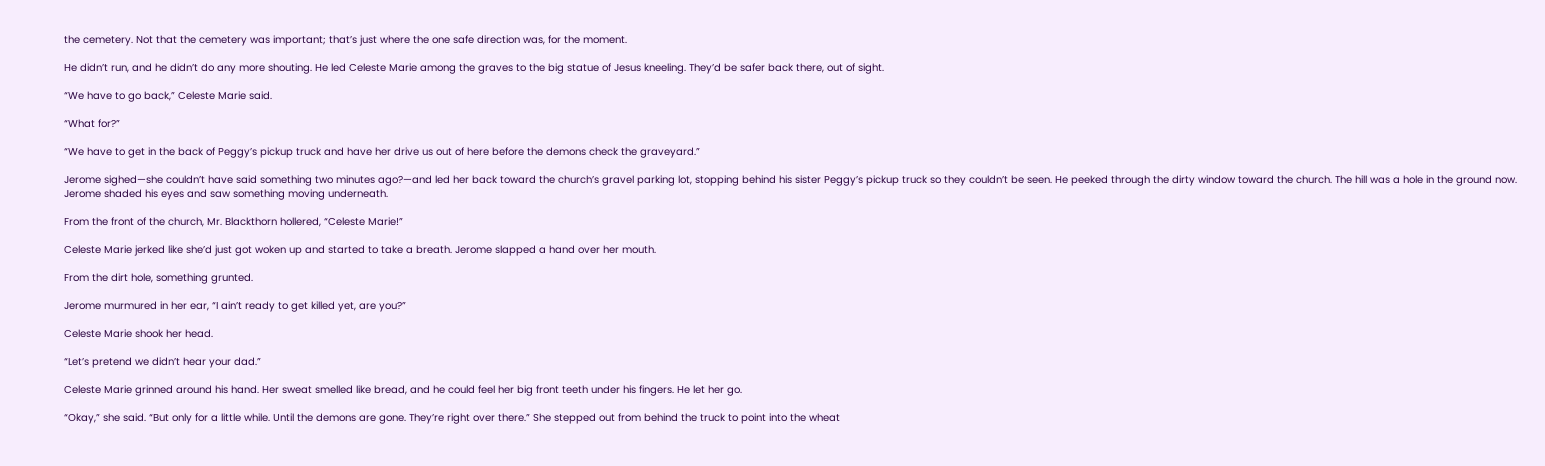the cemetery. Not that the cemetery was important; that’s just where the one safe direction was, for the moment.

He didn’t run, and he didn’t do any more shouting. He led Celeste Marie among the graves to the big statue of Jesus kneeling. They’d be safer back there, out of sight.

“We have to go back,” Celeste Marie said.

“What for?”

“We have to get in the back of Peggy’s pickup truck and have her drive us out of here before the demons check the graveyard.”

Jerome sighed—she couldn’t have said something two minutes ago?—and led her back toward the church’s gravel parking lot, stopping behind his sister Peggy’s pickup truck so they couldn’t be seen. He peeked through the dirty window toward the church. The hill was a hole in the ground now. Jerome shaded his eyes and saw something moving underneath.

From the front of the church, Mr. Blackthorn hollered, “Celeste Marie!”

Celeste Marie jerked like she’d just got woken up and started to take a breath. Jerome slapped a hand over her mouth.

From the dirt hole, something grunted.

Jerome murmured in her ear, “I ain’t ready to get killed yet, are you?”

Celeste Marie shook her head.

“Let’s pretend we didn’t hear your dad.”

Celeste Marie grinned around his hand. Her sweat smelled like bread, and he could feel her big front teeth under his fingers. He let her go.

“Okay,” she said. “But only for a little while. Until the demons are gone. They’re right over there.” She stepped out from behind the truck to point into the wheat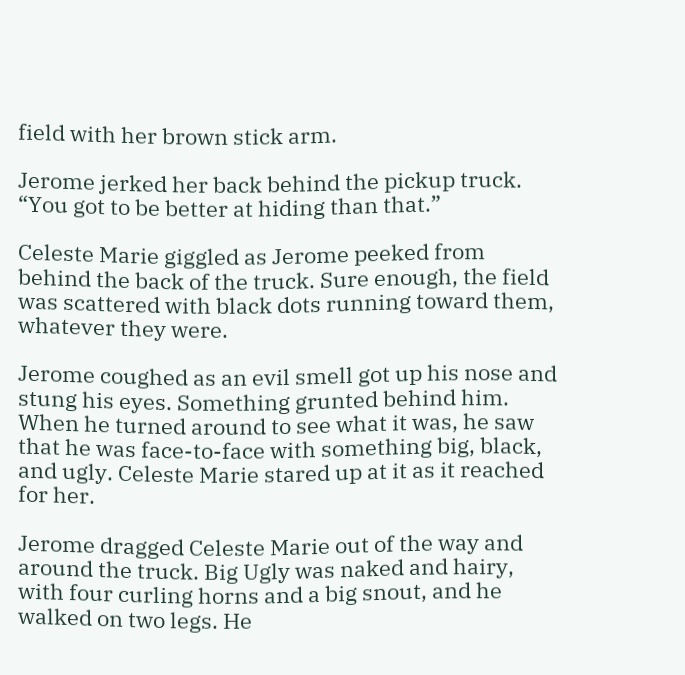field with her brown stick arm.

Jerome jerked her back behind the pickup truck. “You got to be better at hiding than that.”

Celeste Marie giggled as Jerome peeked from behind the back of the truck. Sure enough, the field was scattered with black dots running toward them, whatever they were.

Jerome coughed as an evil smell got up his nose and stung his eyes. Something grunted behind him. When he turned around to see what it was, he saw that he was face-to-face with something big, black, and ugly. Celeste Marie stared up at it as it reached for her.

Jerome dragged Celeste Marie out of the way and around the truck. Big Ugly was naked and hairy, with four curling horns and a big snout, and he walked on two legs. He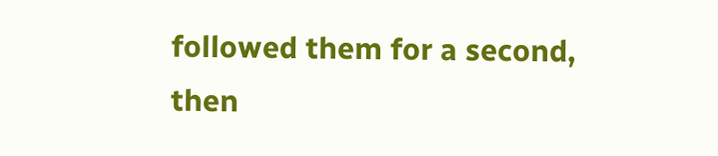followed them for a second, then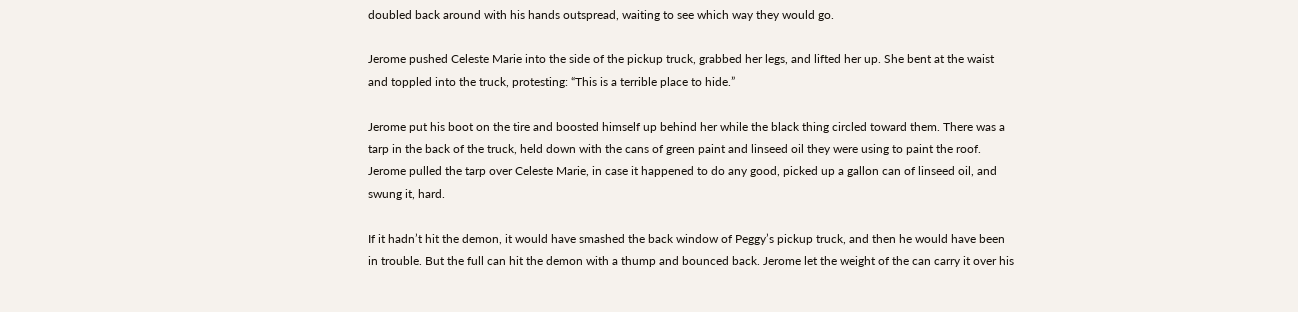doubled back around with his hands outspread, waiting to see which way they would go.

Jerome pushed Celeste Marie into the side of the pickup truck, grabbed her legs, and lifted her up. She bent at the waist and toppled into the truck, protesting: “This is a terrible place to hide.”

Jerome put his boot on the tire and boosted himself up behind her while the black thing circled toward them. There was a tarp in the back of the truck, held down with the cans of green paint and linseed oil they were using to paint the roof. Jerome pulled the tarp over Celeste Marie, in case it happened to do any good, picked up a gallon can of linseed oil, and swung it, hard.

If it hadn’t hit the demon, it would have smashed the back window of Peggy’s pickup truck, and then he would have been in trouble. But the full can hit the demon with a thump and bounced back. Jerome let the weight of the can carry it over his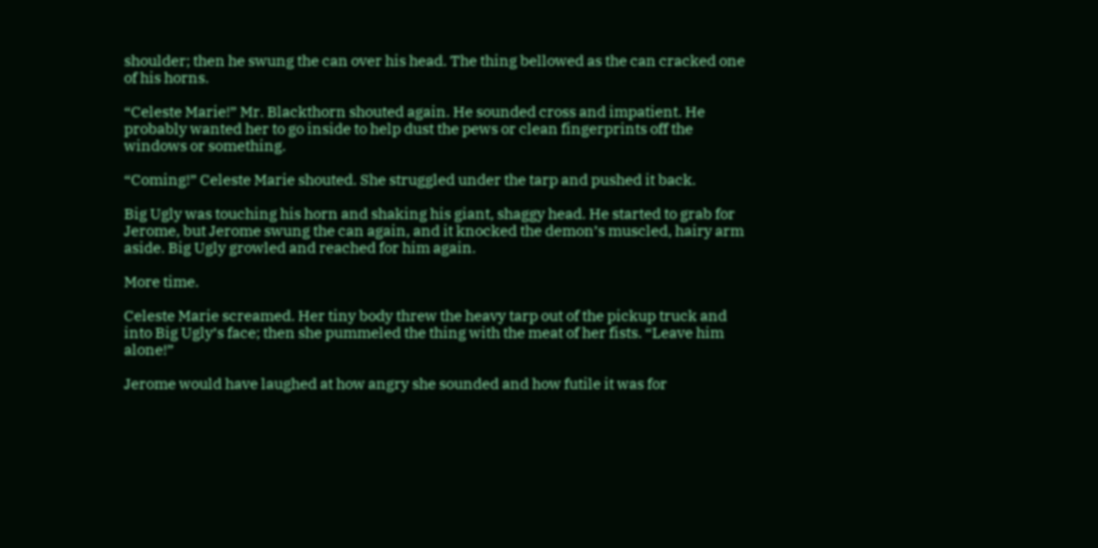shoulder; then he swung the can over his head. The thing bellowed as the can cracked one of his horns.

“Celeste Marie!” Mr. Blackthorn shouted again. He sounded cross and impatient. He probably wanted her to go inside to help dust the pews or clean fingerprints off the windows or something.

“Coming!” Celeste Marie shouted. She struggled under the tarp and pushed it back.

Big Ugly was touching his horn and shaking his giant, shaggy head. He started to grab for Jerome, but Jerome swung the can again, and it knocked the demon’s muscled, hairy arm aside. Big Ugly growled and reached for him again.

More time.

Celeste Marie screamed. Her tiny body threw the heavy tarp out of the pickup truck and into Big Ugly’s face; then she pummeled the thing with the meat of her fists. “Leave him alone!”

Jerome would have laughed at how angry she sounded and how futile it was for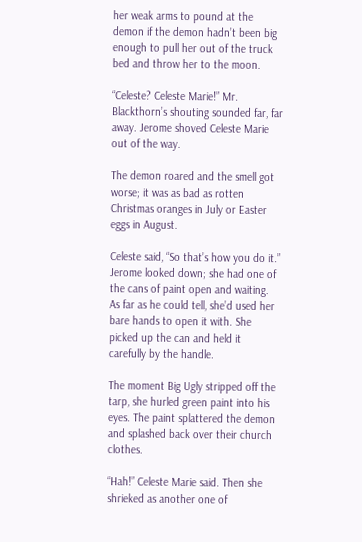her weak arms to pound at the demon if the demon hadn’t been big enough to pull her out of the truck bed and throw her to the moon.

“Celeste? Celeste Marie!” Mr. Blackthorn’s shouting sounded far, far away. Jerome shoved Celeste Marie out of the way.

The demon roared and the smell got worse; it was as bad as rotten Christmas oranges in July or Easter eggs in August.

Celeste said, “So that’s how you do it.” Jerome looked down; she had one of the cans of paint open and waiting. As far as he could tell, she’d used her bare hands to open it with. She picked up the can and held it carefully by the handle.

The moment Big Ugly stripped off the tarp, she hurled green paint into his eyes. The paint splattered the demon and splashed back over their church clothes.

“Hah!” Celeste Marie said. Then she shrieked as another one of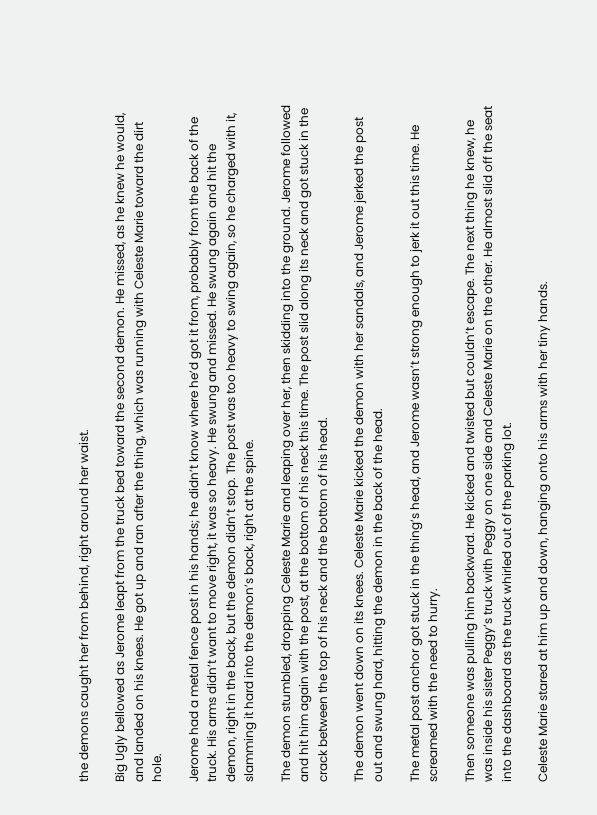the demons caught her from behind, right around her waist.

Big Ugly bellowed as Jerome leapt from the truck bed toward the second demon. He missed, as he knew he would, and landed on his knees. He got up and ran after the thing, which was running with Celeste Marie toward the dirt hole.

Jerome had a metal fence post in his hands; he didn’t know where he’d got it from, probably from the back of the truck. His arms didn’t want to move right, it was so heavy. He swung and missed. He swung again and hit the demon, right in the back, but the demon didn’t stop. The post was too heavy to swing again, so he charged with it, slamming it hard into the demon’s back, right at the spine.

The demon stumbled, dropping Celeste Marie and leaping over her, then skidding into the ground. Jerome followed and hit him again with the post, at the bottom of his neck this time. The post slid along its neck and got stuck in the crack between the top of his neck and the bottom of his head.

The demon went down on its knees. Celeste Marie kicked the demon with her sandals, and Jerome jerked the post out and swung hard, hitting the demon in the back of the head.

The metal post anchor got stuck in the thing’s head, and Jerome wasn’t strong enough to jerk it out this time. He screamed with the need to hurry.

Then someone was pulling him backward. He kicked and twisted but couldn’t escape. The next thing he knew, he was inside his sister Peggy’s truck with Peggy on one side and Celeste Marie on the other. He almost slid off the seat into the dashboard as the truck whirled out of the parking lot.

Celeste Marie stared at him up and down, hanging onto his arms with her tiny hands.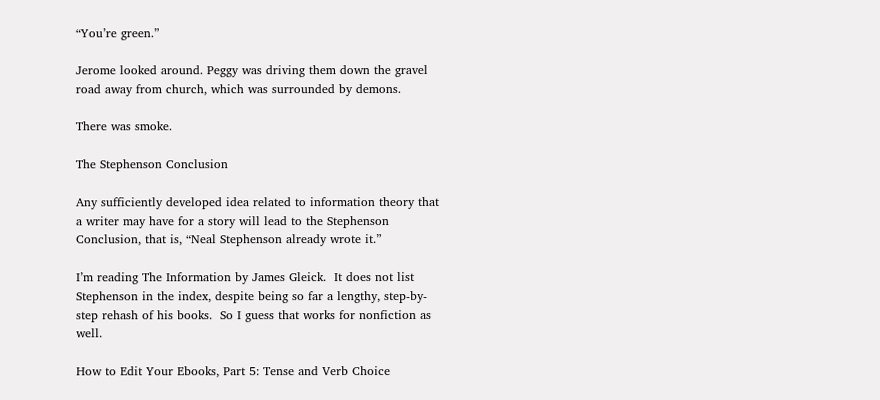“You’re green.”

Jerome looked around. Peggy was driving them down the gravel road away from church, which was surrounded by demons.

There was smoke.

The Stephenson Conclusion

Any sufficiently developed idea related to information theory that a writer may have for a story will lead to the Stephenson Conclusion, that is, “Neal Stephenson already wrote it.”

I’m reading The Information by James Gleick.  It does not list Stephenson in the index, despite being so far a lengthy, step-by-step rehash of his books.  So I guess that works for nonfiction as well.

How to Edit Your Ebooks, Part 5: Tense and Verb Choice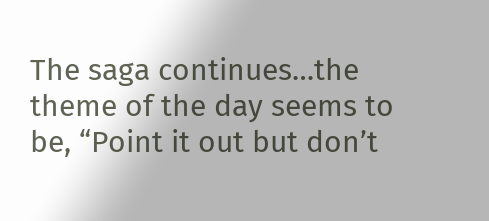The saga continues…the theme of the day seems to be, “Point it out but don’t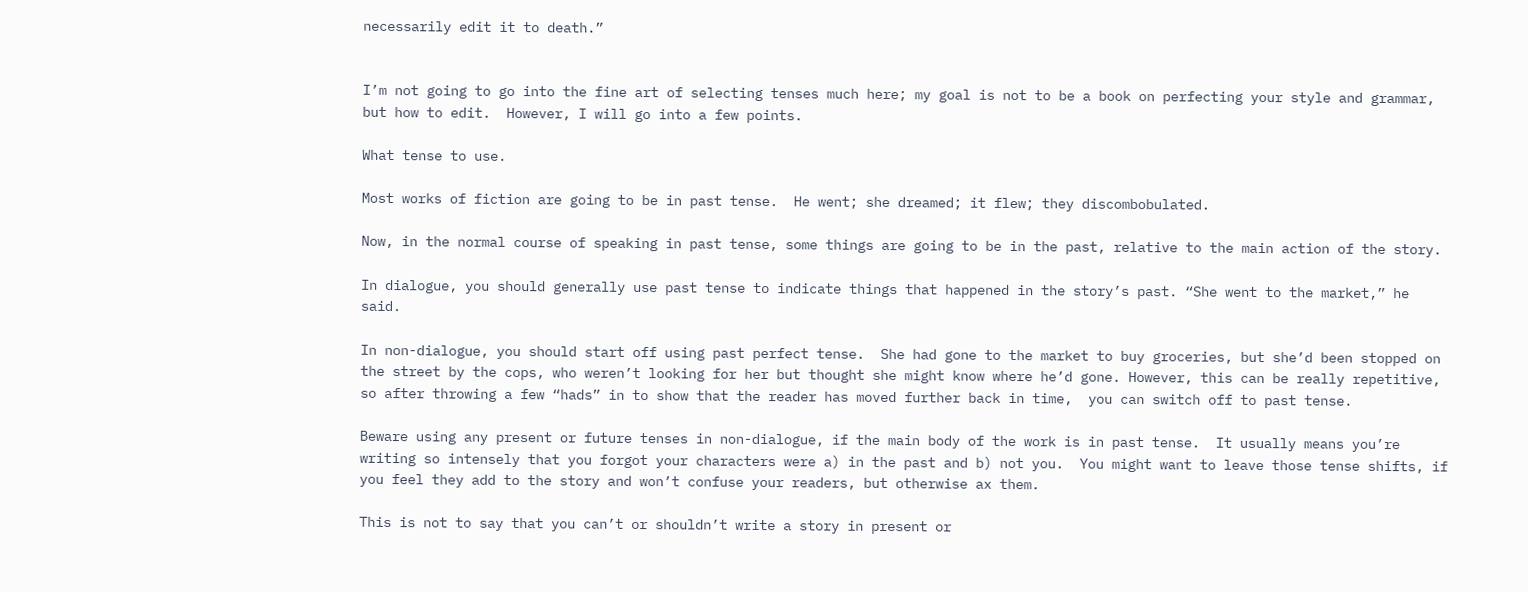necessarily edit it to death.”


I’m not going to go into the fine art of selecting tenses much here; my goal is not to be a book on perfecting your style and grammar, but how to edit.  However, I will go into a few points.

What tense to use.

Most works of fiction are going to be in past tense.  He went; she dreamed; it flew; they discombobulated.

Now, in the normal course of speaking in past tense, some things are going to be in the past, relative to the main action of the story.

In dialogue, you should generally use past tense to indicate things that happened in the story’s past. “She went to the market,” he said.

In non-dialogue, you should start off using past perfect tense.  She had gone to the market to buy groceries, but she’d been stopped on the street by the cops, who weren’t looking for her but thought she might know where he’d gone. However, this can be really repetitive, so after throwing a few “hads” in to show that the reader has moved further back in time,  you can switch off to past tense.

Beware using any present or future tenses in non-dialogue, if the main body of the work is in past tense.  It usually means you’re writing so intensely that you forgot your characters were a) in the past and b) not you.  You might want to leave those tense shifts, if you feel they add to the story and won’t confuse your readers, but otherwise ax them.

This is not to say that you can’t or shouldn’t write a story in present or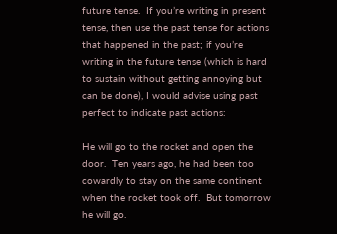future tense.  If you’re writing in present tense, then use the past tense for actions that happened in the past; if you’re writing in the future tense (which is hard to sustain without getting annoying but can be done), I would advise using past perfect to indicate past actions:

He will go to the rocket and open the door.  Ten years ago, he had been too cowardly to stay on the same continent when the rocket took off.  But tomorrow he will go.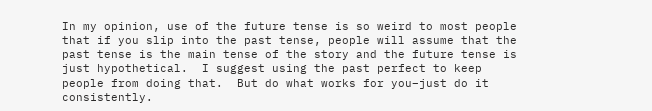In my opinion, use of the future tense is so weird to most people that if you slip into the past tense, people will assume that the past tense is the main tense of the story and the future tense is just hypothetical.  I suggest using the past perfect to keep people from doing that.  But do what works for you–just do it consistently.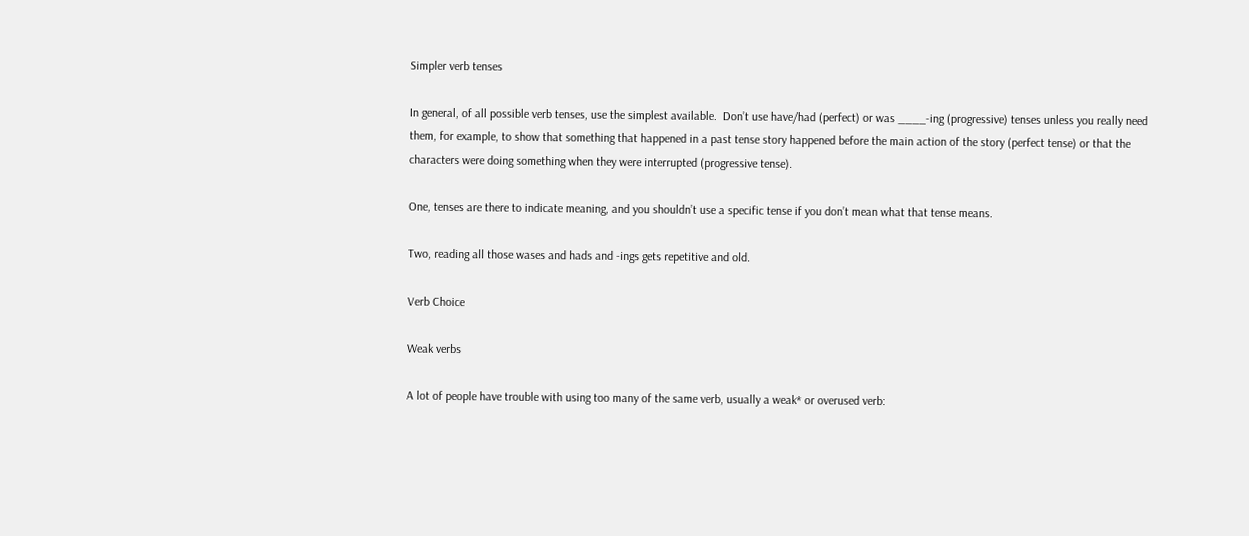Simpler verb tenses

In general, of all possible verb tenses, use the simplest available.  Don’t use have/had (perfect) or was ____-ing (progressive) tenses unless you really need them, for example, to show that something that happened in a past tense story happened before the main action of the story (perfect tense) or that the characters were doing something when they were interrupted (progressive tense).

One, tenses are there to indicate meaning, and you shouldn’t use a specific tense if you don’t mean what that tense means.

Two, reading all those wases and hads and -ings gets repetitive and old.

Verb Choice

Weak verbs

A lot of people have trouble with using too many of the same verb, usually a weak* or overused verb: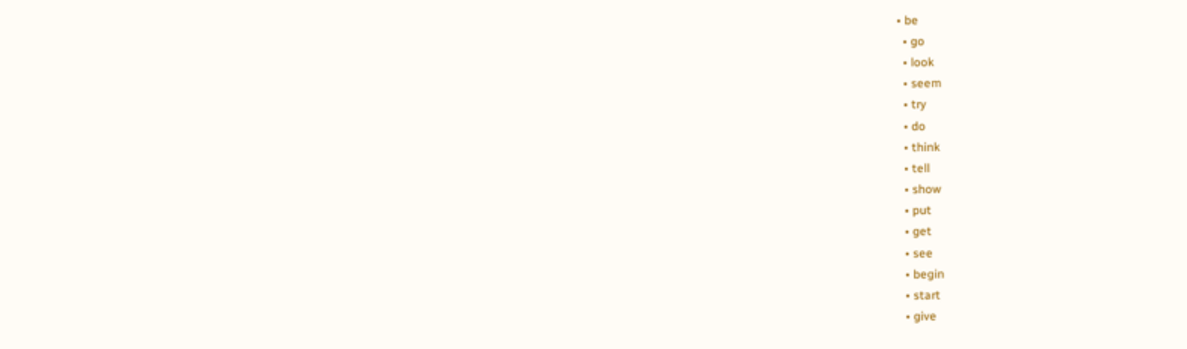• be
  • go
  • look
  • seem
  • try
  • do
  • think
  • tell
  • show
  • put
  • get
  • see
  • begin
  • start
  • give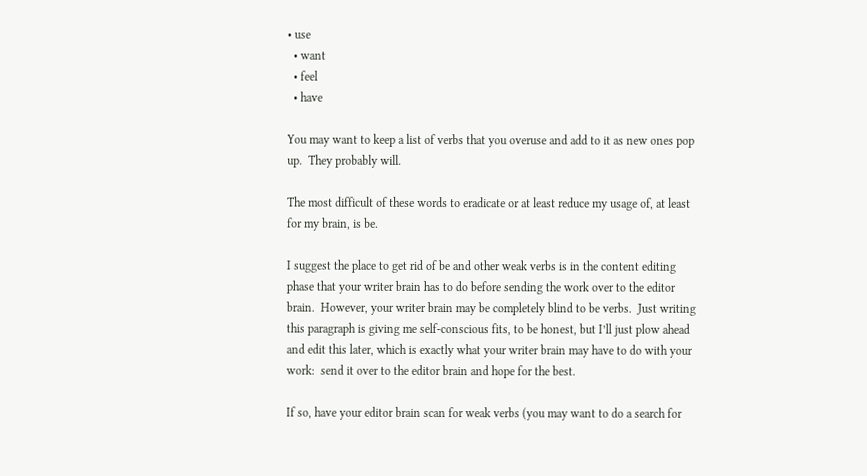• use
  • want
  • feel
  • have

You may want to keep a list of verbs that you overuse and add to it as new ones pop up.  They probably will.

The most difficult of these words to eradicate or at least reduce my usage of, at least for my brain, is be.

I suggest the place to get rid of be and other weak verbs is in the content editing phase that your writer brain has to do before sending the work over to the editor brain.  However, your writer brain may be completely blind to be verbs.  Just writing this paragraph is giving me self-conscious fits, to be honest, but I’ll just plow ahead and edit this later, which is exactly what your writer brain may have to do with your work:  send it over to the editor brain and hope for the best.

If so, have your editor brain scan for weak verbs (you may want to do a search for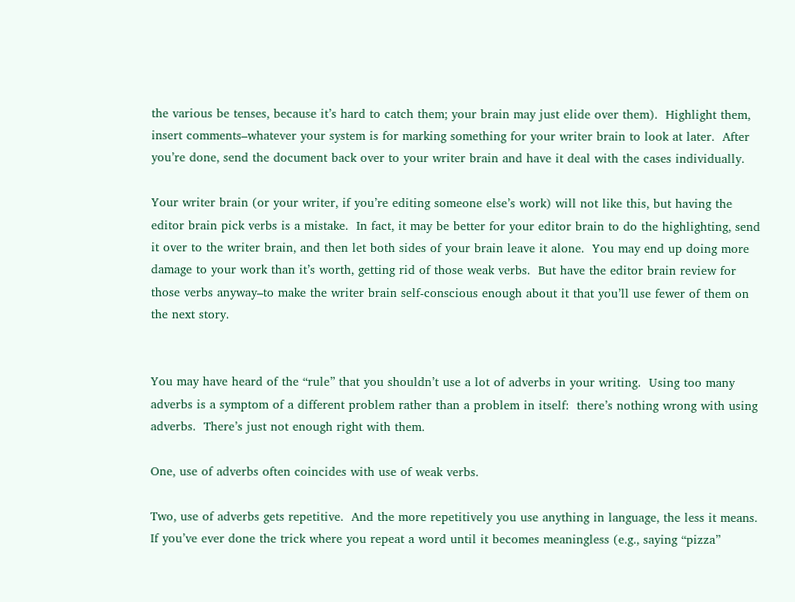the various be tenses, because it’s hard to catch them; your brain may just elide over them).  Highlight them, insert comments–whatever your system is for marking something for your writer brain to look at later.  After you’re done, send the document back over to your writer brain and have it deal with the cases individually.

Your writer brain (or your writer, if you’re editing someone else’s work) will not like this, but having the editor brain pick verbs is a mistake.  In fact, it may be better for your editor brain to do the highlighting, send it over to the writer brain, and then let both sides of your brain leave it alone.  You may end up doing more damage to your work than it’s worth, getting rid of those weak verbs.  But have the editor brain review for those verbs anyway–to make the writer brain self-conscious enough about it that you’ll use fewer of them on the next story.


You may have heard of the “rule” that you shouldn’t use a lot of adverbs in your writing.  Using too many adverbs is a symptom of a different problem rather than a problem in itself:  there’s nothing wrong with using adverbs.  There’s just not enough right with them.

One, use of adverbs often coincides with use of weak verbs.

Two, use of adverbs gets repetitive.  And the more repetitively you use anything in language, the less it means.  If you’ve ever done the trick where you repeat a word until it becomes meaningless (e.g., saying “pizza”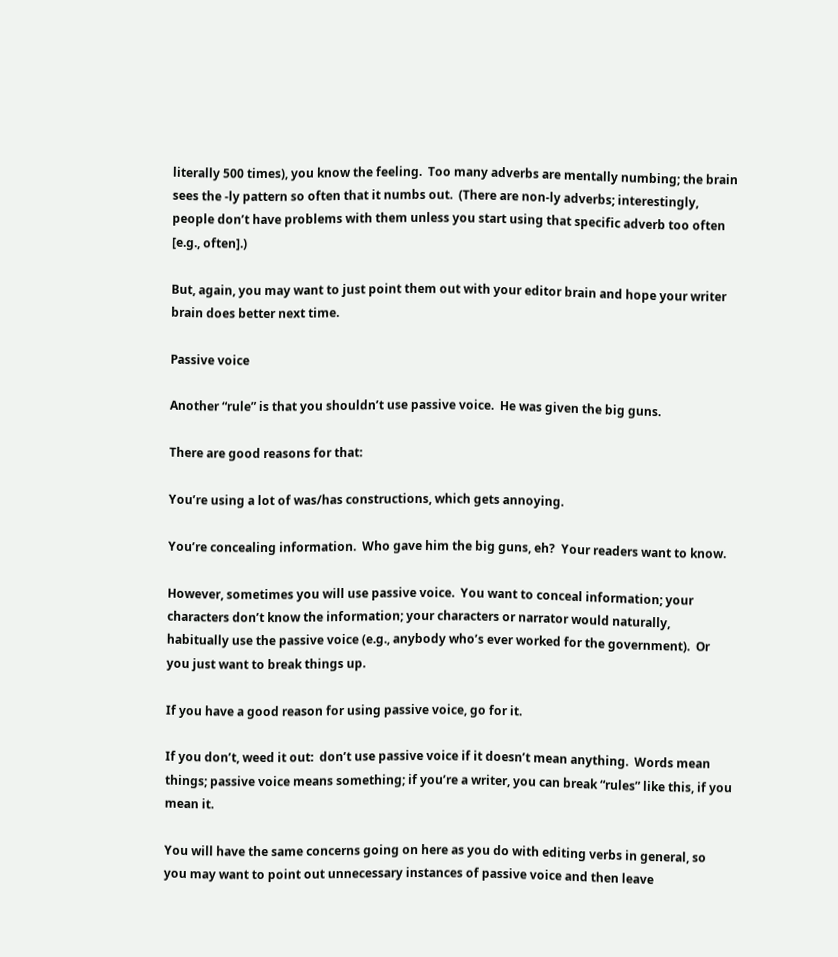literally 500 times), you know the feeling.  Too many adverbs are mentally numbing; the brain sees the -ly pattern so often that it numbs out.  (There are non-ly adverbs; interestingly, people don’t have problems with them unless you start using that specific adverb too often [e.g., often].)

But, again, you may want to just point them out with your editor brain and hope your writer brain does better next time.

Passive voice

Another “rule” is that you shouldn’t use passive voice.  He was given the big guns.

There are good reasons for that:

You’re using a lot of was/has constructions, which gets annoying.

You’re concealing information.  Who gave him the big guns, eh?  Your readers want to know.

However, sometimes you will use passive voice.  You want to conceal information; your characters don’t know the information; your characters or narrator would naturally, habitually use the passive voice (e.g., anybody who’s ever worked for the government).  Or you just want to break things up.

If you have a good reason for using passive voice, go for it.

If you don’t, weed it out:  don’t use passive voice if it doesn’t mean anything.  Words mean things; passive voice means something; if you’re a writer, you can break “rules” like this, if you mean it.

You will have the same concerns going on here as you do with editing verbs in general, so you may want to point out unnecessary instances of passive voice and then leave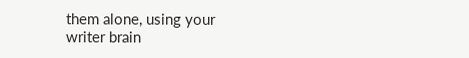them alone, using your writer brain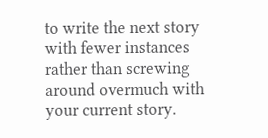to write the next story with fewer instances rather than screwing around overmuch with your current story.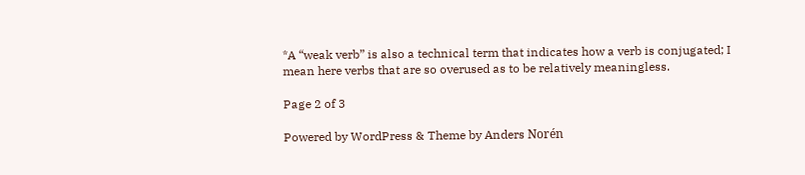*A “weak verb” is also a technical term that indicates how a verb is conjugated; I mean here verbs that are so overused as to be relatively meaningless.

Page 2 of 3

Powered by WordPress & Theme by Anders Norén